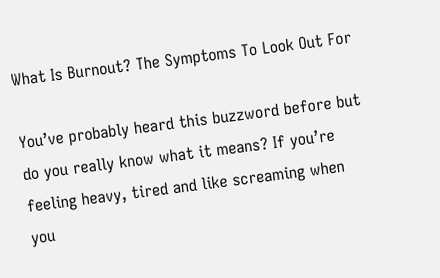What Is Burnout? The Symptoms To Look Out For

You’ve probably heard this buzzword before but do you really know what it means? If you’re feeling heavy, tired and like screaming when you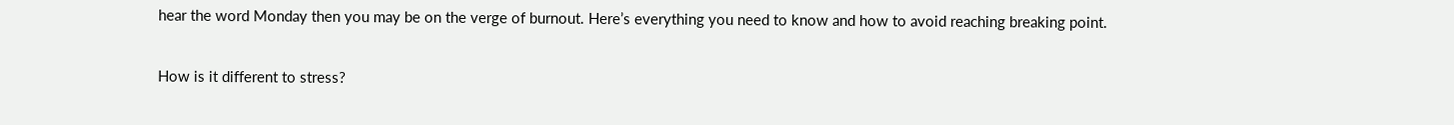hear the word Monday then you may be on the verge of burnout. Here’s everything you need to know and how to avoid reaching breaking point.

How is it different to stress?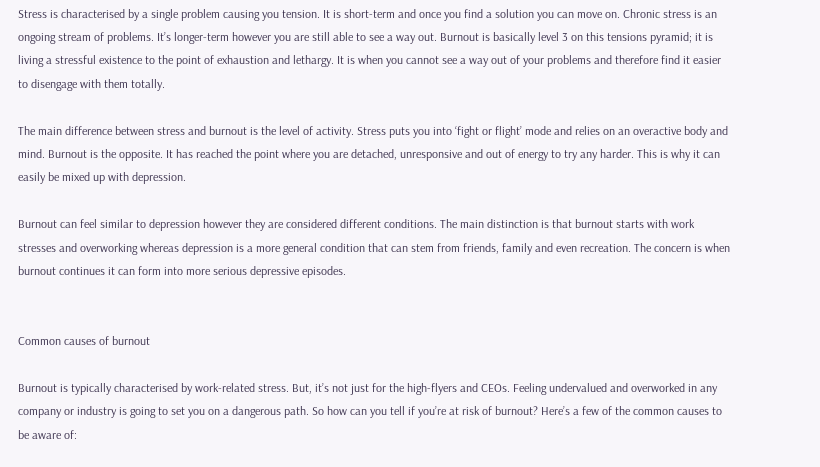Stress is characterised by a single problem causing you tension. It is short-term and once you find a solution you can move on. Chronic stress is an ongoing stream of problems. It’s longer-term however you are still able to see a way out. Burnout is basically level 3 on this tensions pyramid; it is living a stressful existence to the point of exhaustion and lethargy. It is when you cannot see a way out of your problems and therefore find it easier to disengage with them totally.

The main difference between stress and burnout is the level of activity. Stress puts you into ‘fight or flight’ mode and relies on an overactive body and mind. Burnout is the opposite. It has reached the point where you are detached, unresponsive and out of energy to try any harder. This is why it can easily be mixed up with depression.

Burnout can feel similar to depression however they are considered different conditions. The main distinction is that burnout starts with work stresses and overworking whereas depression is a more general condition that can stem from friends, family and even recreation. The concern is when burnout continues it can form into more serious depressive episodes.


Common causes of burnout

Burnout is typically characterised by work-related stress. But, it’s not just for the high-flyers and CEOs. Feeling undervalued and overworked in any company or industry is going to set you on a dangerous path. So how can you tell if you’re at risk of burnout? Here’s a few of the common causes to be aware of: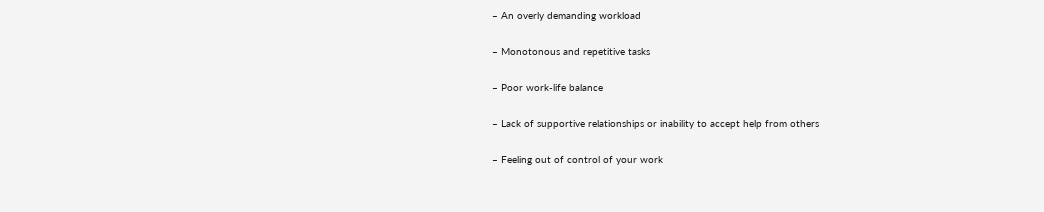– An overly demanding workload

– Monotonous and repetitive tasks

– Poor work-life balance

– Lack of supportive relationships or inability to accept help from others

– Feeling out of control of your work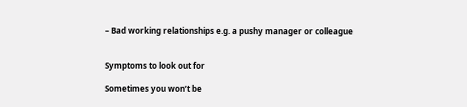– Bad working relationships e.g. a pushy manager or colleague


Symptoms to look out for

Sometimes you won’t be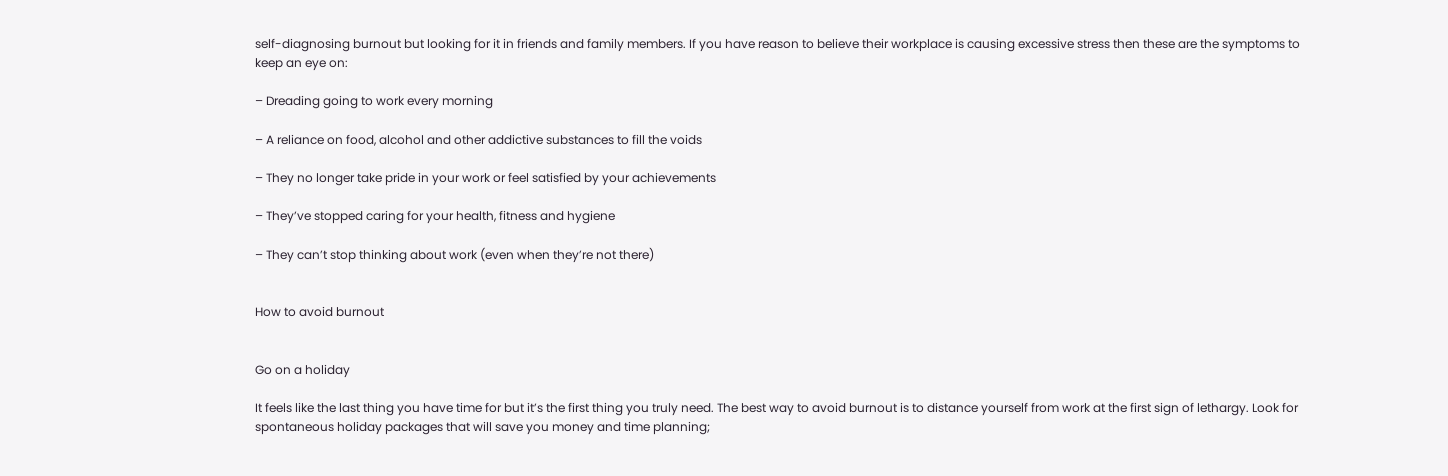self-diagnosing burnout but looking for it in friends and family members. If you have reason to believe their workplace is causing excessive stress then these are the symptoms to keep an eye on:

– Dreading going to work every morning

– A reliance on food, alcohol and other addictive substances to fill the voids

– They no longer take pride in your work or feel satisfied by your achievements

– They’ve stopped caring for your health, fitness and hygiene

– They can’t stop thinking about work (even when they’re not there)


How to avoid burnout


Go on a holiday

It feels like the last thing you have time for but it’s the first thing you truly need. The best way to avoid burnout is to distance yourself from work at the first sign of lethargy. Look for spontaneous holiday packages that will save you money and time planning;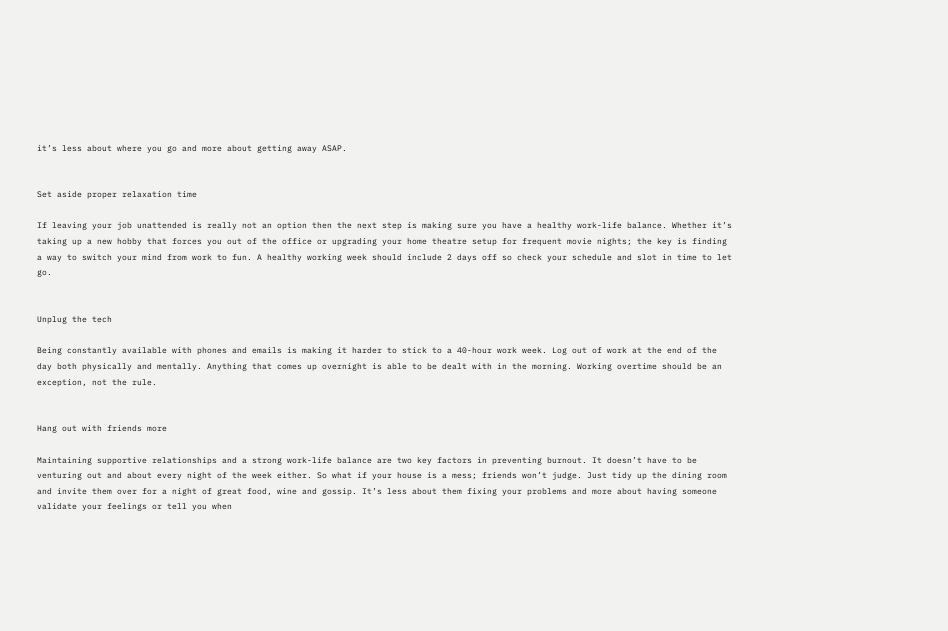it’s less about where you go and more about getting away ASAP.


Set aside proper relaxation time

If leaving your job unattended is really not an option then the next step is making sure you have a healthy work-life balance. Whether it’s taking up a new hobby that forces you out of the office or upgrading your home theatre setup for frequent movie nights; the key is finding a way to switch your mind from work to fun. A healthy working week should include 2 days off so check your schedule and slot in time to let go.


Unplug the tech

Being constantly available with phones and emails is making it harder to stick to a 40-hour work week. Log out of work at the end of the day both physically and mentally. Anything that comes up overnight is able to be dealt with in the morning. Working overtime should be an exception, not the rule.


Hang out with friends more

Maintaining supportive relationships and a strong work-life balance are two key factors in preventing burnout. It doesn’t have to be venturing out and about every night of the week either. So what if your house is a mess; friends won’t judge. Just tidy up the dining room and invite them over for a night of great food, wine and gossip. It’s less about them fixing your problems and more about having someone validate your feelings or tell you when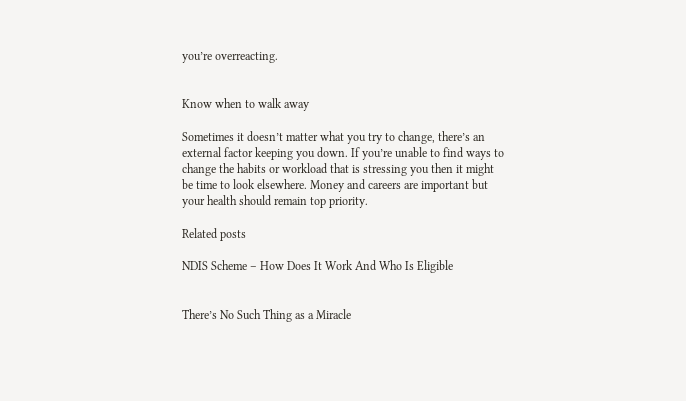you’re overreacting.


Know when to walk away

Sometimes it doesn’t matter what you try to change, there’s an external factor keeping you down. If you’re unable to find ways to change the habits or workload that is stressing you then it might be time to look elsewhere. Money and careers are important but your health should remain top priority.

Related posts

NDIS Scheme – How Does It Work And Who Is Eligible


There’s No Such Thing as a Miracle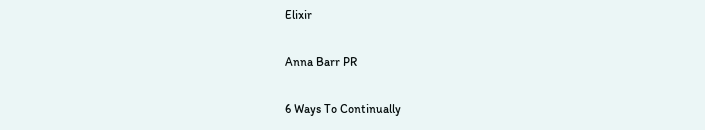Elixir

Anna Barr PR

6 Ways To Continually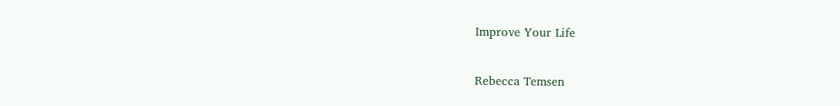Improve Your Life

Rebecca Temsen